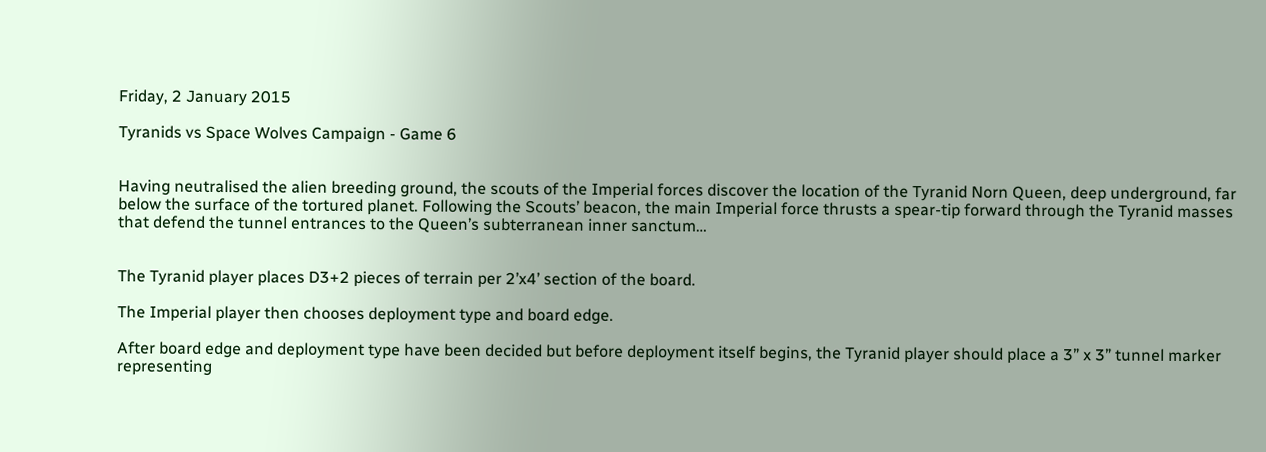Friday, 2 January 2015

Tyranids vs Space Wolves Campaign - Game 6


Having neutralised the alien breeding ground, the scouts of the Imperial forces discover the location of the Tyranid Norn Queen, deep underground, far below the surface of the tortured planet. Following the Scouts’ beacon, the main Imperial force thrusts a spear-tip forward through the Tyranid masses that defend the tunnel entrances to the Queen’s subterranean inner sanctum…


The Tyranid player places D3+2 pieces of terrain per 2’x4’ section of the board.

The Imperial player then chooses deployment type and board edge.

After board edge and deployment type have been decided but before deployment itself begins, the Tyranid player should place a 3” x 3” tunnel marker representing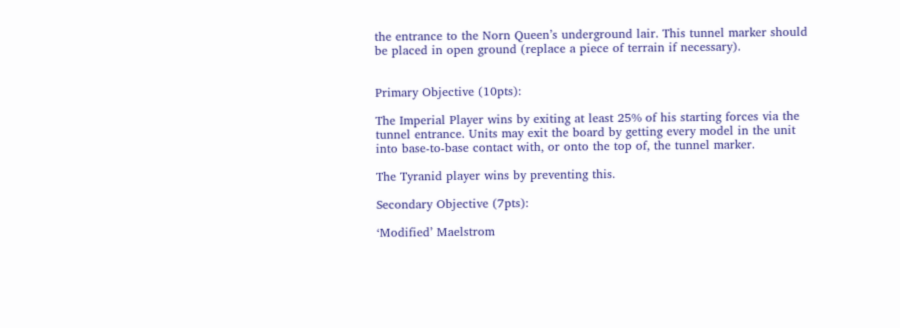the entrance to the Norn Queen’s underground lair. This tunnel marker should be placed in open ground (replace a piece of terrain if necessary).


Primary Objective (10pts):

The Imperial Player wins by exiting at least 25% of his starting forces via the tunnel entrance. Units may exit the board by getting every model in the unit into base-to-base contact with, or onto the top of, the tunnel marker.

The Tyranid player wins by preventing this.

Secondary Objective (7pts):

‘Modified’ Maelstrom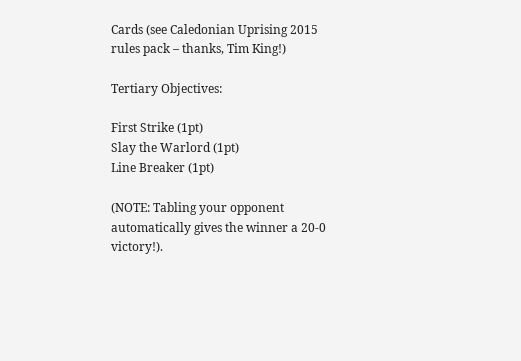Cards (see Caledonian Uprising 2015 rules pack – thanks, Tim King!)

Tertiary Objectives:

First Strike (1pt)
Slay the Warlord (1pt)
Line Breaker (1pt)

(NOTE: Tabling your opponent automatically gives the winner a 20-0 victory!).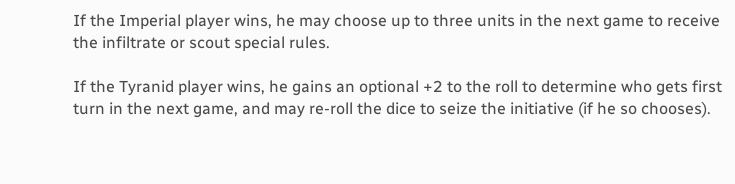If the Imperial player wins, he may choose up to three units in the next game to receive the infiltrate or scout special rules.

If the Tyranid player wins, he gains an optional +2 to the roll to determine who gets first turn in the next game, and may re-roll the dice to seize the initiative (if he so chooses).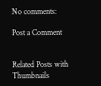No comments:

Post a Comment


Related Posts with Thumbnails